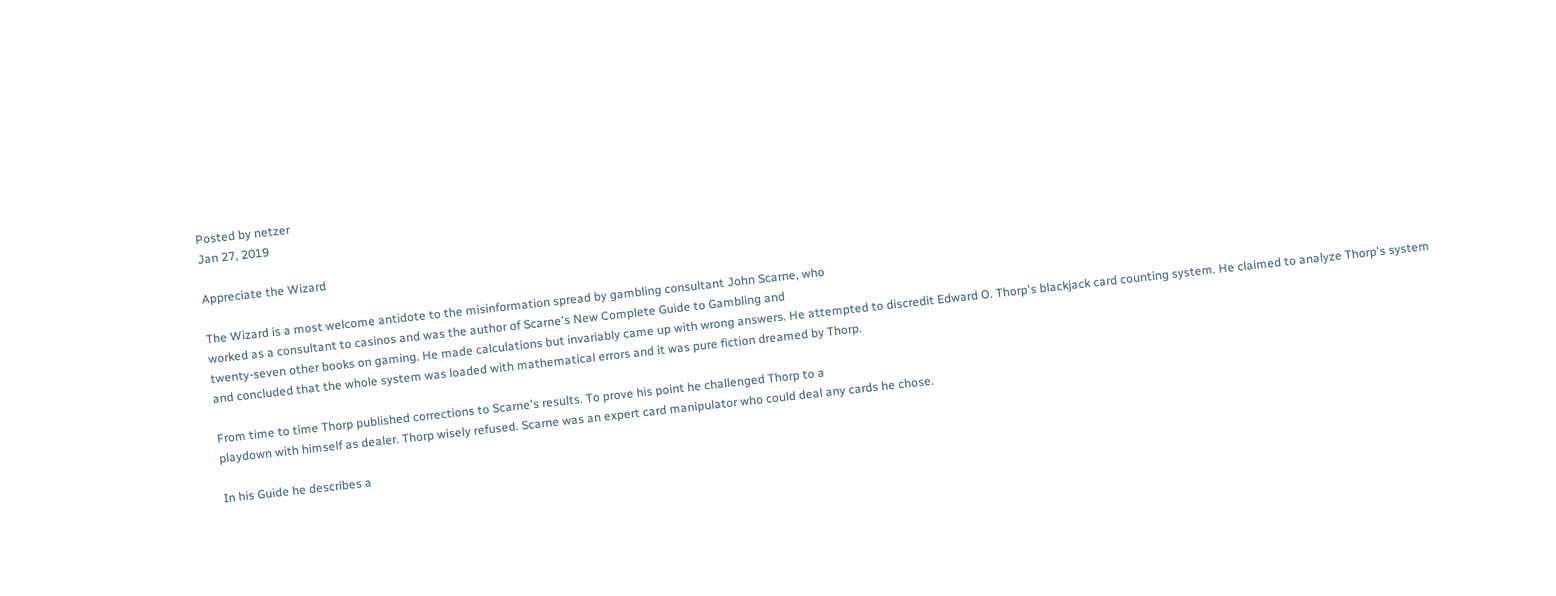Posted by netzer
Jan 27, 2019

Appreciate the Wizard

The Wizard is a most welcome antidote to the misinformation spread by gambling consultant John Scarne, who
worked as a consultant to casinos and was the author of Scarne's New Complete Guide to Gambling and
twenty-seven other books on gaming. He made calculations but invariably came up with wrong answers. He attempted to discredit Edward O. Thorp's blackjack card counting system. He claimed to analyze Thorp's system and concluded that the whole system was loaded with mathematical errors and it was pure fiction dreamed by Thorp.

From time to time Thorp published corrections to Scarne's results. To prove his point he challenged Thorp to a
playdown with himself as dealer. Thorp wisely refused. Scarne was an expert card manipulator who could deal any cards he chose.

In his Guide he describes a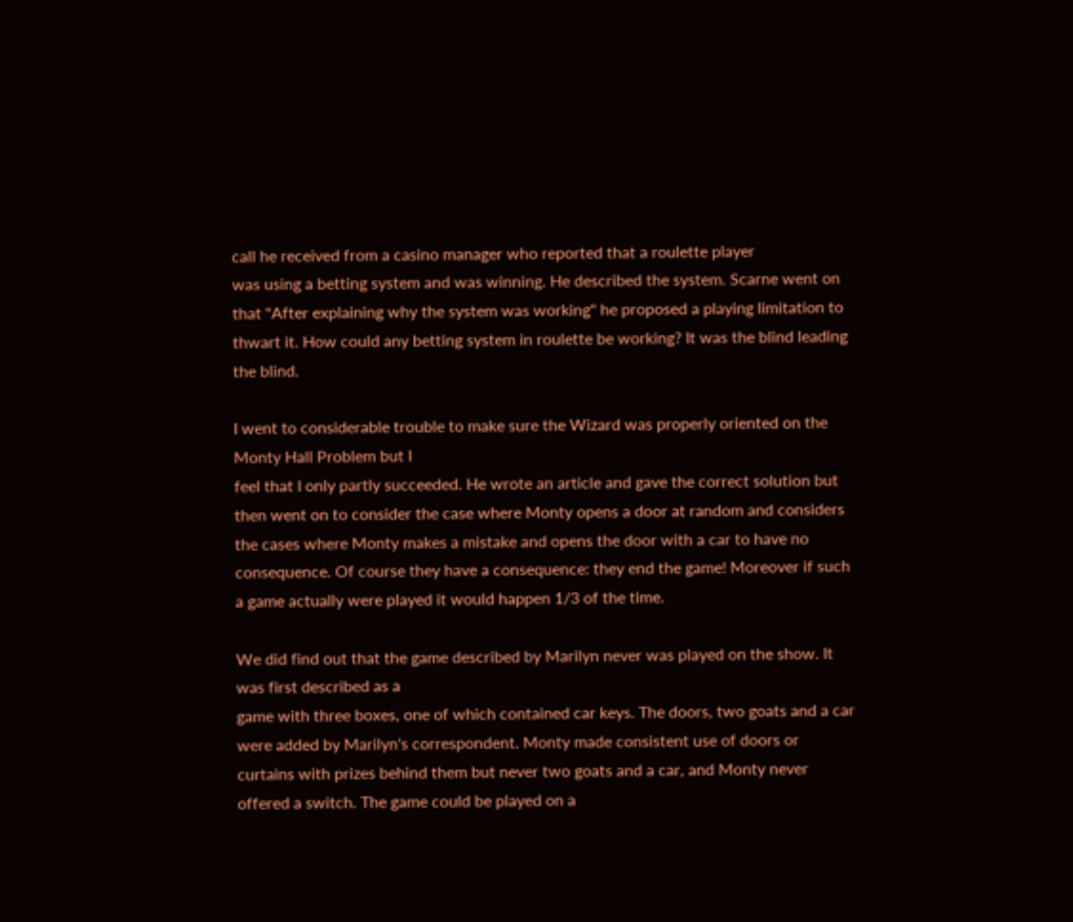call he received from a casino manager who reported that a roulette player
was using a betting system and was winning. He described the system. Scarne went on that "After explaining why the system was working" he proposed a playing limitation to thwart it. How could any betting system in roulette be working? It was the blind leading the blind.

I went to considerable trouble to make sure the Wizard was properly oriented on the Monty Hall Problem but I
feel that I only partly succeeded. He wrote an article and gave the correct solution but then went on to consider the case where Monty opens a door at random and considers the cases where Monty makes a mistake and opens the door with a car to have no consequence. Of course they have a consequence: they end the game! Moreover if such a game actually were played it would happen 1/3 of the time.

We did find out that the game described by Marilyn never was played on the show. It was first described as a
game with three boxes, one of which contained car keys. The doors, two goats and a car were added by Marilyn's correspondent. Monty made consistent use of doors or curtains with prizes behind them but never two goats and a car, and Monty never offered a switch. The game could be played on a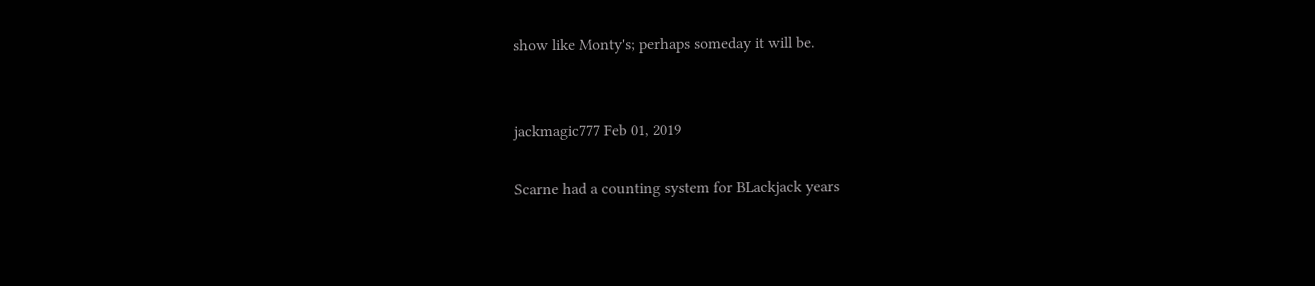show like Monty's; perhaps someday it will be.


jackmagic777 Feb 01, 2019

Scarne had a counting system for BLackjack years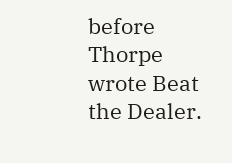before Thorpe wrote Beat the Dealer.